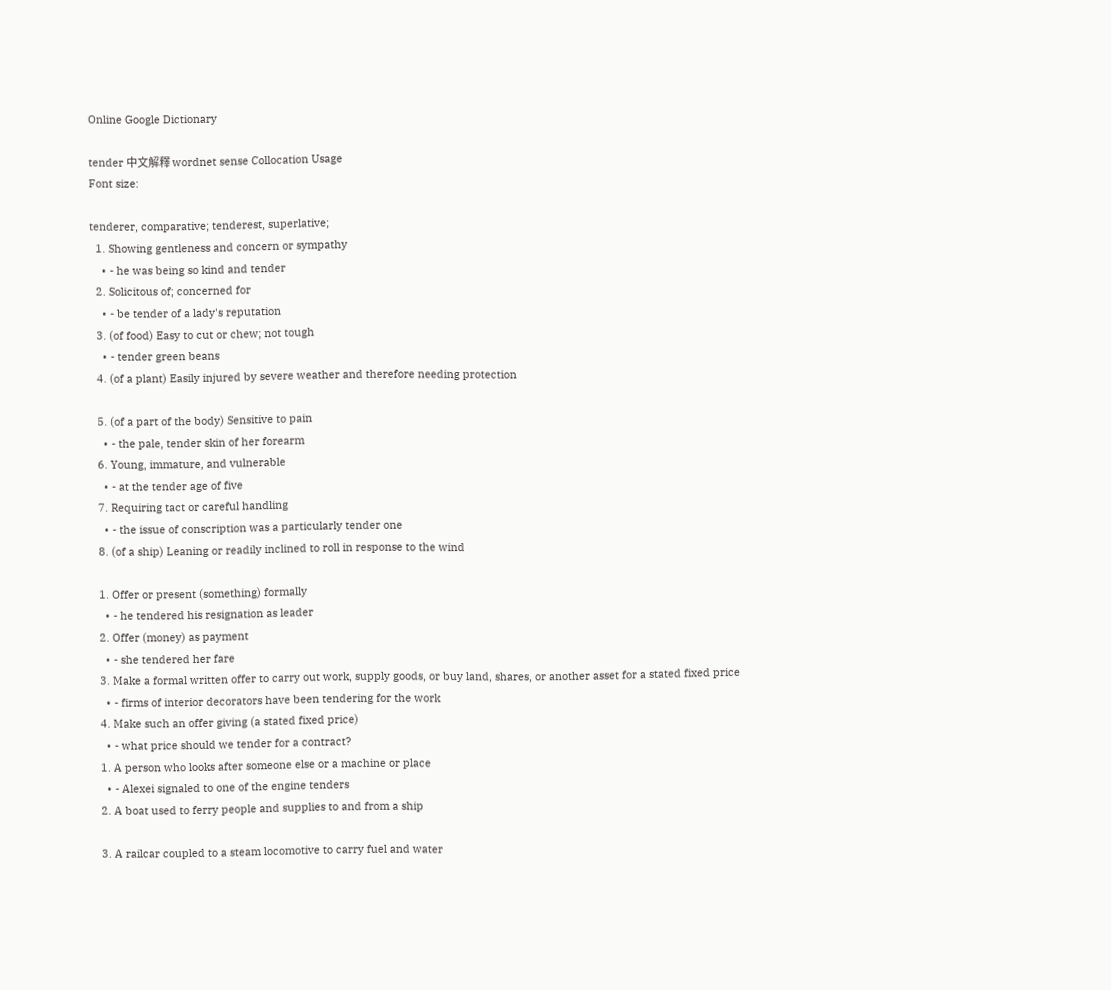Online Google Dictionary

tender 中文解釋 wordnet sense Collocation Usage
Font size:

tenderer, comparative; tenderest, superlative;
  1. Showing gentleness and concern or sympathy
    • - he was being so kind and tender
  2. Solicitous of; concerned for
    • - be tender of a lady's reputation
  3. (of food) Easy to cut or chew; not tough
    • - tender green beans
  4. (of a plant) Easily injured by severe weather and therefore needing protection

  5. (of a part of the body) Sensitive to pain
    • - the pale, tender skin of her forearm
  6. Young, immature, and vulnerable
    • - at the tender age of five
  7. Requiring tact or careful handling
    • - the issue of conscription was a particularly tender one
  8. (of a ship) Leaning or readily inclined to roll in response to the wind

  1. Offer or present (something) formally
    • - he tendered his resignation as leader
  2. Offer (money) as payment
    • - she tendered her fare
  3. Make a formal written offer to carry out work, supply goods, or buy land, shares, or another asset for a stated fixed price
    • - firms of interior decorators have been tendering for the work
  4. Make such an offer giving (a stated fixed price)
    • - what price should we tender for a contract?
  1. A person who looks after someone else or a machine or place
    • - Alexei signaled to one of the engine tenders
  2. A boat used to ferry people and supplies to and from a ship

  3. A railcar coupled to a steam locomotive to carry fuel and water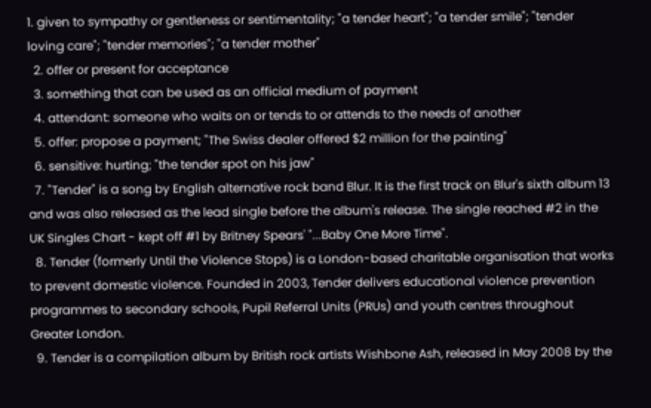1. given to sympathy or gentleness or sentimentality; "a tender heart"; "a tender smile"; "tender loving care"; "tender memories"; "a tender mother"
  2. offer or present for acceptance
  3. something that can be used as an official medium of payment
  4. attendant: someone who waits on or tends to or attends to the needs of another
  5. offer: propose a payment; "The Swiss dealer offered $2 million for the painting"
  6. sensitive: hurting; "the tender spot on his jaw"
  7. "Tender" is a song by English alternative rock band Blur. It is the first track on Blur's sixth album 13 and was also released as the lead single before the album's release. The single reached #2 in the UK Singles Chart - kept off #1 by Britney Spears' "...Baby One More Time".
  8. Tender (formerly Until the Violence Stops) is a London-based charitable organisation that works to prevent domestic violence. Founded in 2003, Tender delivers educational violence prevention programmes to secondary schools, Pupil Referral Units (PRUs) and youth centres throughout Greater London.
  9. Tender is a compilation album by British rock artists Wishbone Ash, released in May 2008 by the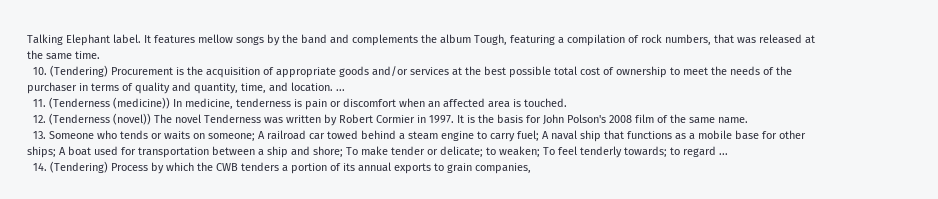Talking Elephant label. It features mellow songs by the band and complements the album Tough, featuring a compilation of rock numbers, that was released at the same time.
  10. (Tendering) Procurement is the acquisition of appropriate goods and/or services at the best possible total cost of ownership to meet the needs of the purchaser in terms of quality and quantity, time, and location. ...
  11. (Tenderness (medicine)) In medicine, tenderness is pain or discomfort when an affected area is touched.
  12. (Tenderness (novel)) The novel Tenderness was written by Robert Cormier in 1997. It is the basis for John Polson's 2008 film of the same name.
  13. Someone who tends or waits on someone; A railroad car towed behind a steam engine to carry fuel; A naval ship that functions as a mobile base for other ships; A boat used for transportation between a ship and shore; To make tender or delicate; to weaken; To feel tenderly towards; to regard ...
  14. (Tendering) Process by which the CWB tenders a portion of its annual exports to grain companies,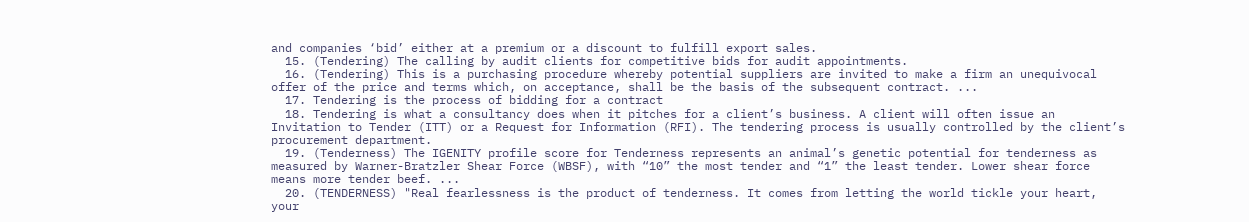and companies ‘bid’ either at a premium or a discount to fulfill export sales.
  15. (Tendering) The calling by audit clients for competitive bids for audit appointments.
  16. (Tendering) This is a purchasing procedure whereby potential suppliers are invited to make a firm an unequivocal offer of the price and terms which, on acceptance, shall be the basis of the subsequent contract. ...
  17. Tendering is the process of bidding for a contract
  18. Tendering is what a consultancy does when it pitches for a client’s business. A client will often issue an Invitation to Tender (ITT) or a Request for Information (RFI). The tendering process is usually controlled by the client’s procurement department.
  19. (Tenderness) The IGENITY profile score for Tenderness represents an animal’s genetic potential for tenderness as measured by Warner-Bratzler Shear Force (WBSF), with “10” the most tender and “1” the least tender. Lower shear force means more tender beef. ...
  20. (TENDERNESS) "Real fearlessness is the product of tenderness. It comes from letting the world tickle your heart, your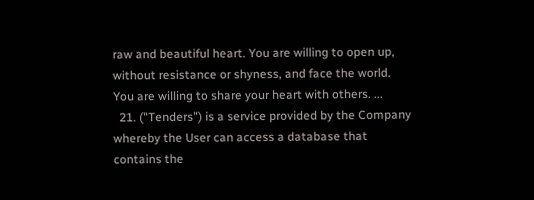raw and beautiful heart. You are willing to open up, without resistance or shyness, and face the world. You are willing to share your heart with others. ...
  21. ("Tenders") is a service provided by the Company whereby the User can access a database that contains the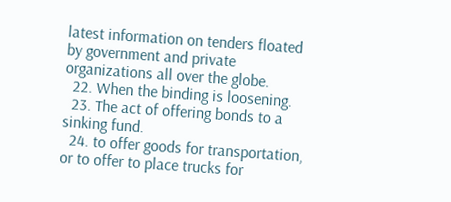latest information on tenders floated by government and private organizations all over the globe.
  22. When the binding is loosening.
  23. The act of offering bonds to a sinking fund.
  24. to offer goods for transportation, or to offer to place trucks for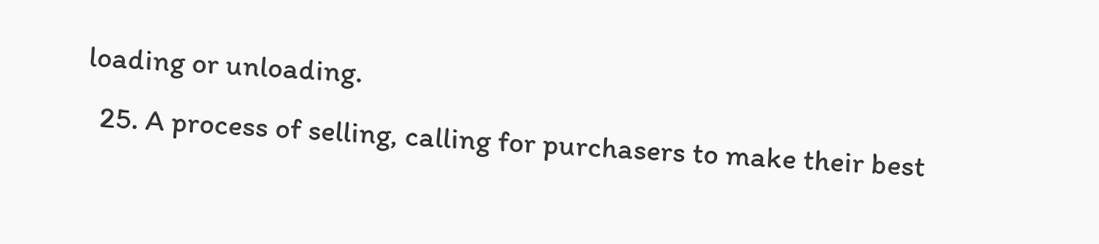loading or unloading.
  25. A process of selling, calling for purchasers to make their best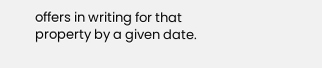offers in writing for that property by a given date.